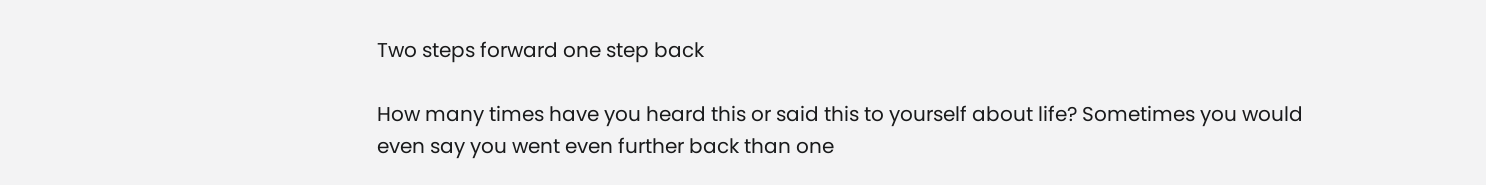Two steps forward one step back

How many times have you heard this or said this to yourself about life? Sometimes you would even say you went even further back than one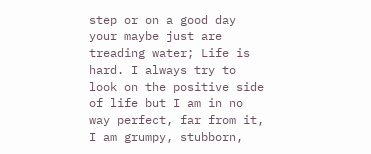step or on a good day your maybe just are treading water; Life is hard. I always try to look on the positive side of life but I am in no way perfect, far from it, I am grumpy, stubborn,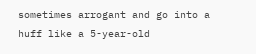sometimes arrogant and go into a huff like a 5-year-old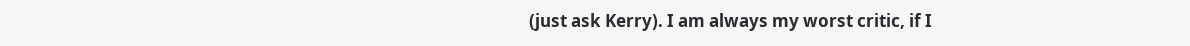(just ask Kerry). I am always my worst critic, if I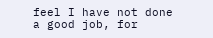feel I have not done a good job, for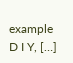example D I Y, […]